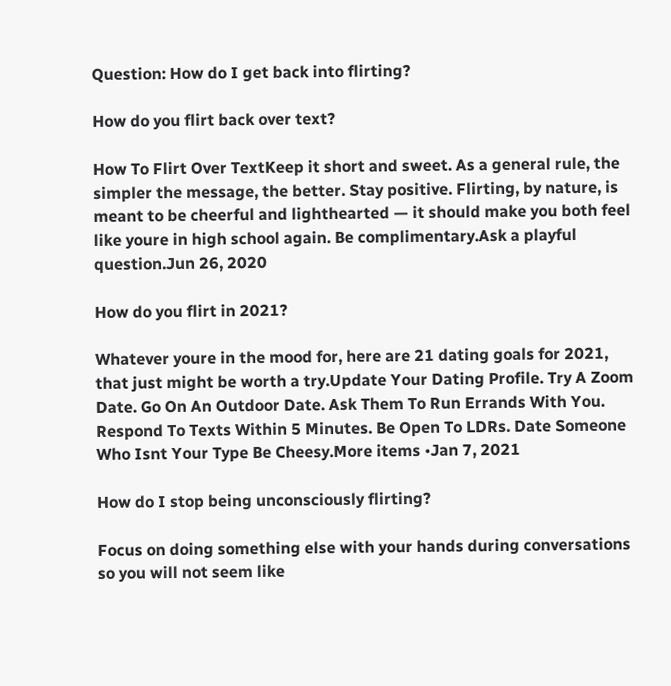Question: How do I get back into flirting?

How do you flirt back over text?

How To Flirt Over TextKeep it short and sweet. As a general rule, the simpler the message, the better. Stay positive. Flirting, by nature, is meant to be cheerful and lighthearted — it should make you both feel like youre in high school again. Be complimentary.Ask a playful question.Jun 26, 2020

How do you flirt in 2021?

Whatever youre in the mood for, here are 21 dating goals for 2021, that just might be worth a try.Update Your Dating Profile. Try A Zoom Date. Go On An Outdoor Date. Ask Them To Run Errands With You. Respond To Texts Within 5 Minutes. Be Open To LDRs. Date Someone Who Isnt Your Type Be Cheesy.More items •Jan 7, 2021

How do I stop being unconsciously flirting?

Focus on doing something else with your hands during conversations so you will not seem like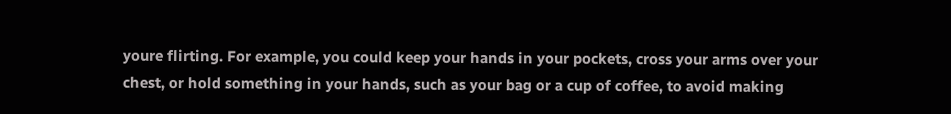youre flirting. For example, you could keep your hands in your pockets, cross your arms over your chest, or hold something in your hands, such as your bag or a cup of coffee, to avoid making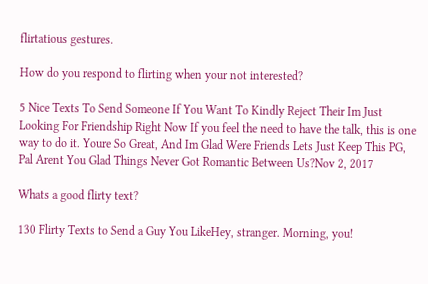flirtatious gestures.

How do you respond to flirting when your not interested?

5 Nice Texts To Send Someone If You Want To Kindly Reject Their Im Just Looking For Friendship Right Now If you feel the need to have the talk, this is one way to do it. Youre So Great, And Im Glad Were Friends Lets Just Keep This PG, Pal Arent You Glad Things Never Got Romantic Between Us?Nov 2, 2017

Whats a good flirty text?

130 Flirty Texts to Send a Guy You LikeHey, stranger. Morning, you!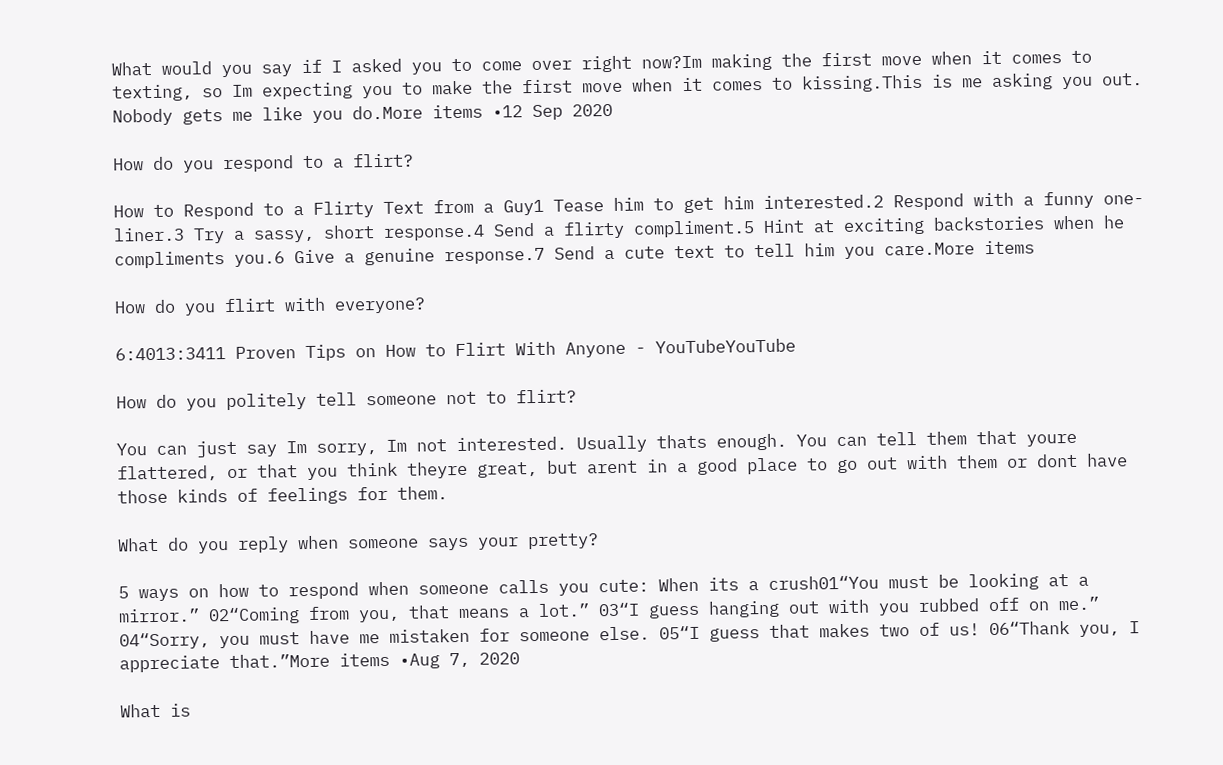What would you say if I asked you to come over right now?Im making the first move when it comes to texting, so Im expecting you to make the first move when it comes to kissing.This is me asking you out. Nobody gets me like you do.More items •12 Sep 2020

How do you respond to a flirt?

How to Respond to a Flirty Text from a Guy1 Tease him to get him interested.2 Respond with a funny one-liner.3 Try a sassy, short response.4 Send a flirty compliment.5 Hint at exciting backstories when he compliments you.6 Give a genuine response.7 Send a cute text to tell him you care.More items

How do you flirt with everyone?

6:4013:3411 Proven Tips on How to Flirt With Anyone - YouTubeYouTube

How do you politely tell someone not to flirt?

You can just say Im sorry, Im not interested. Usually thats enough. You can tell them that youre flattered, or that you think theyre great, but arent in a good place to go out with them or dont have those kinds of feelings for them.

What do you reply when someone says your pretty?

5 ways on how to respond when someone calls you cute: When its a crush01“You must be looking at a mirror.” 02“Coming from you, that means a lot.” 03“I guess hanging out with you rubbed off on me.” 04“Sorry, you must have me mistaken for someone else. 05“I guess that makes two of us! 06“Thank you, I appreciate that.”More items •Aug 7, 2020

What is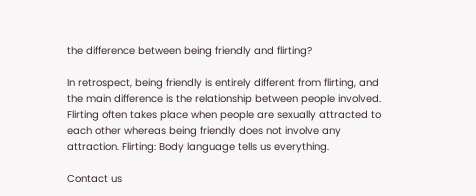the difference between being friendly and flirting?

In retrospect, being friendly is entirely different from flirting, and the main difference is the relationship between people involved. Flirting often takes place when people are sexually attracted to each other whereas being friendly does not involve any attraction. Flirting: Body language tells us everything.

Contact us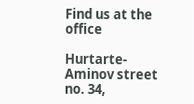Find us at the office

Hurtarte- Aminov street no. 34,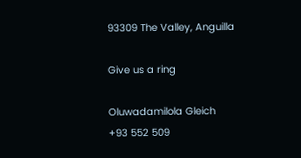93309 The Valley, Anguilla

Give us a ring

Oluwadamilola Gleich
+93 552 509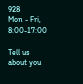928
Mon - Fri, 8:00-17:00

Tell us about you